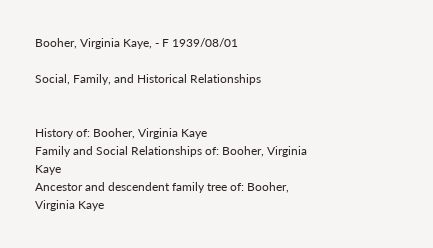Booher, Virginia Kaye, - F 1939/08/01

Social, Family, and Historical Relationships


History of: Booher, Virginia Kaye
Family and Social Relationships of: Booher, Virginia Kaye
Ancestor and descendent family tree of: Booher, Virginia Kaye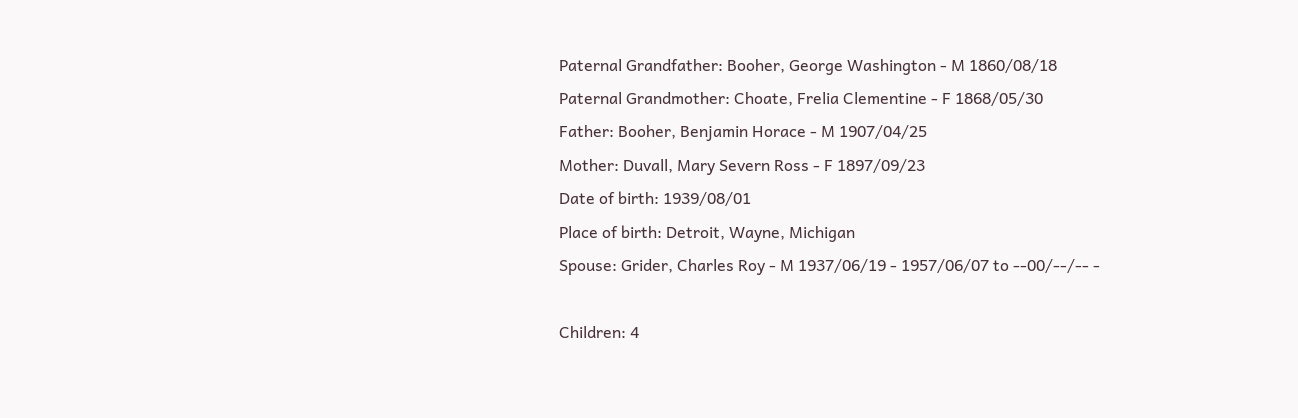Paternal Grandfather: Booher, George Washington - M 1860/08/18
Paternal Grandmother: Choate, Frelia Clementine - F 1868/05/30
Father: Booher, Benjamin Horace - M 1907/04/25
Mother: Duvall, Mary Severn Ross - F 1897/09/23
Date of birth: 1939/08/01
Place of birth: Detroit, Wayne, Michigan
Spouse: Grider, Charles Roy - M 1937/06/19 - 1957/06/07 to --00/--/-- -

Children: 4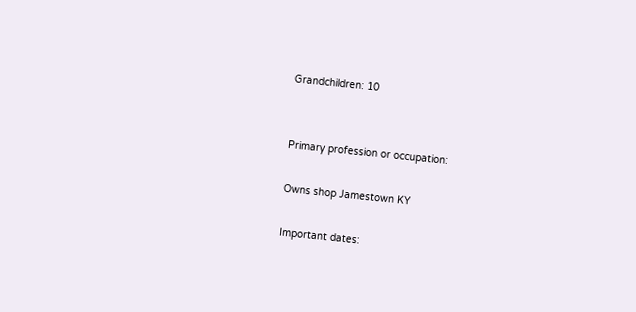Grandchildren: 10


Primary profession or occupation:

Owns shop Jamestown KY

Important dates: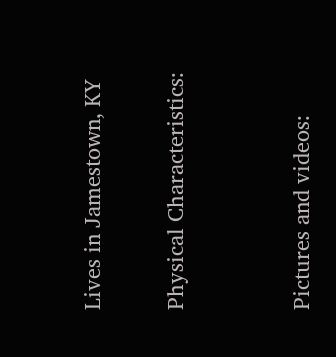Lives in Jamestown, KY

Physical Characteristics:


Pictures and videos: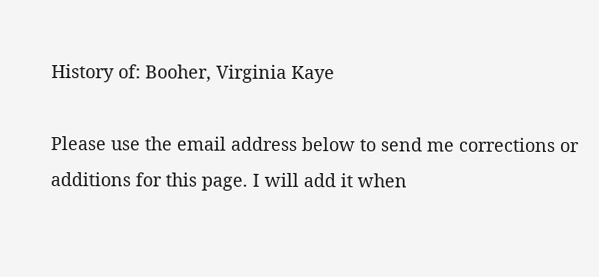History of: Booher, Virginia Kaye

Please use the email address below to send me corrections or additions for this page. I will add it when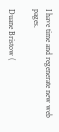I have time and regenerate new web pages.

Duane Bristow (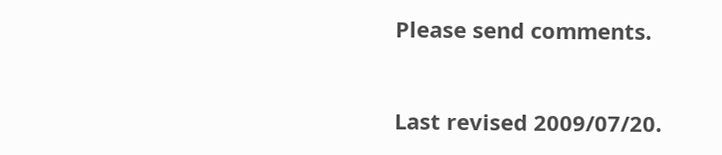Please send comments.


Last revised 2009/07/20.